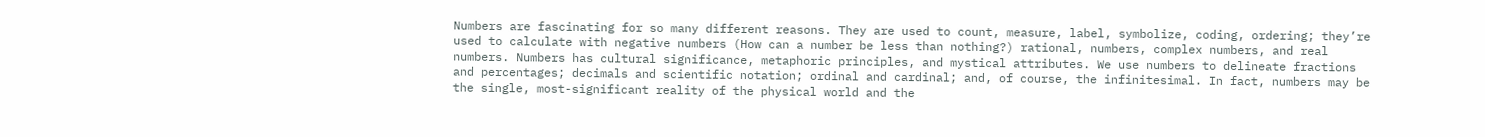Numbers are fascinating for so many different reasons. They are used to count, measure, label, symbolize, coding, ordering; they’re used to calculate with negative numbers (How can a number be less than nothing?) rational, numbers, complex numbers, and real numbers. Numbers has cultural significance, metaphoric principles, and mystical attributes. We use numbers to delineate fractions and percentages; decimals and scientific notation; ordinal and cardinal; and, of course, the infinitesimal. In fact, numbers may be the single, most-significant reality of the physical world and the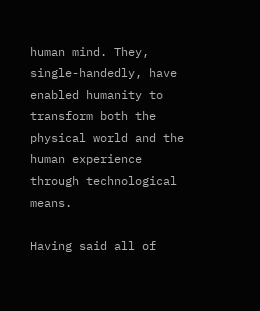human mind. They, single-handedly, have enabled humanity to transform both the physical world and the human experience through technological means.

Having said all of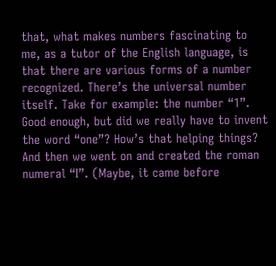that, what makes numbers fascinating to me, as a tutor of the English language, is that there are various forms of a number recognized. There’s the universal number itself. Take for example: the number “1”. Good enough, but did we really have to invent the word “one”? How’s that helping things? And then we went on and created the roman numeral “I”. (Maybe, it came before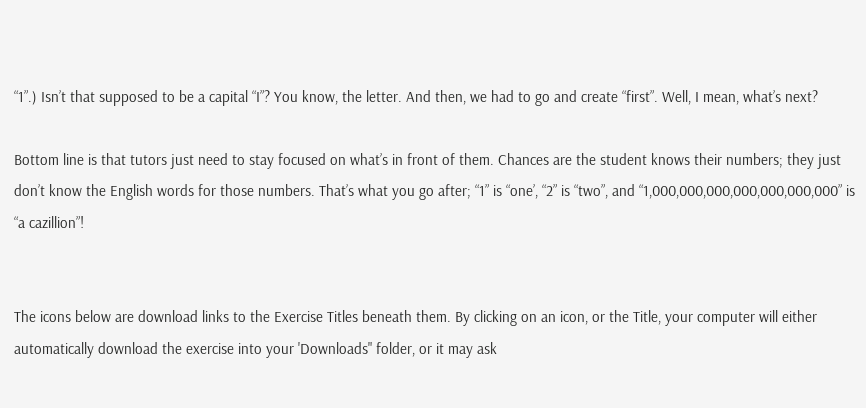“1”.) Isn’t that supposed to be a capital “I”? You know, the letter. And then, we had to go and create “first”. Well, I mean, what’s next?

Bottom line is that tutors just need to stay focused on what’s in front of them. Chances are the student knows their numbers; they just don’t know the English words for those numbers. That’s what you go after; “1” is “one’, “2” is “two”, and “1,000,000,000,000,000,000,000” is “a cazillion”!


The icons below are download links to the Exercise Titles beneath them. By clicking on an icon, or the Title, your computer will either automatically download the exercise into your 'Downloads" folder, or it may ask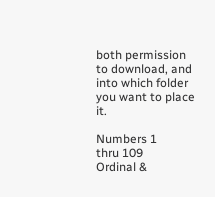both permission to download, and into which folder you want to place it.

Numbers 1
thru 109
Ordinal &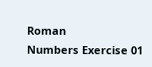Roman
Numbers Exercise 01